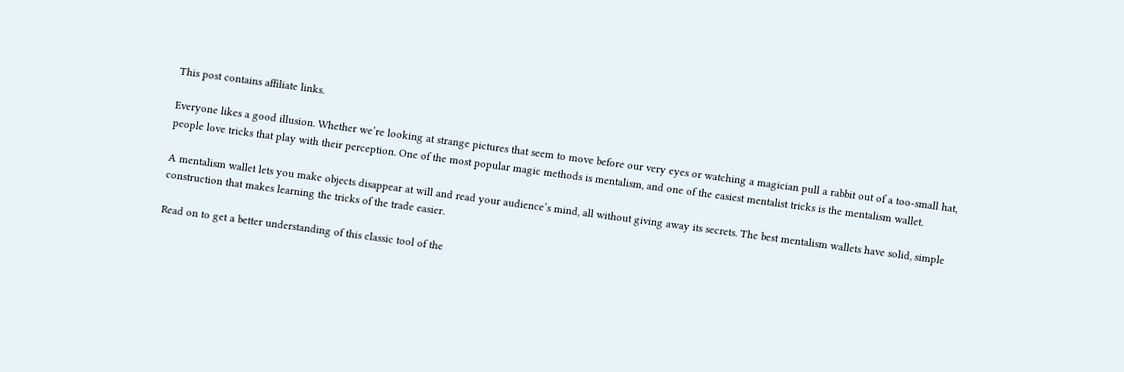This post contains affiliate links.

Everyone likes a good illusion. Whether we’re looking at strange pictures that seem to move before our very eyes or watching a magician pull a rabbit out of a too-small hat, people love tricks that play with their perception. One of the most popular magic methods is mentalism, and one of the easiest mentalist tricks is the mentalism wallet.

A mentalism wallet lets you make objects disappear at will and read your audience’s mind, all without giving away its secrets. The best mentalism wallets have solid, simple construction that makes learning the tricks of the trade easier.

Read on to get a better understanding of this classic tool of the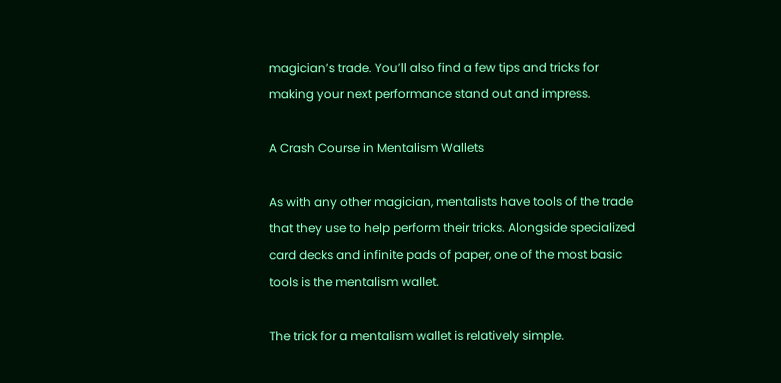magician’s trade. You’ll also find a few tips and tricks for making your next performance stand out and impress.

A Crash Course in Mentalism Wallets

As with any other magician, mentalists have tools of the trade that they use to help perform their tricks. Alongside specialized card decks and infinite pads of paper, one of the most basic tools is the mentalism wallet.

The trick for a mentalism wallet is relatively simple.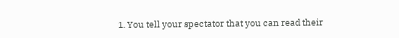1. You tell your spectator that you can read their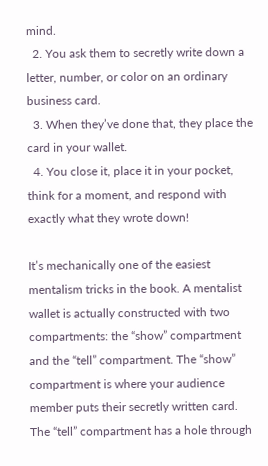mind.
  2. You ask them to secretly write down a letter, number, or color on an ordinary business card.
  3. When they’ve done that, they place the card in your wallet.
  4. You close it, place it in your pocket, think for a moment, and respond with exactly what they wrote down!

It’s mechanically one of the easiest mentalism tricks in the book. A mentalist wallet is actually constructed with two compartments: the “show” compartment and the “tell” compartment. The “show” compartment is where your audience member puts their secretly written card. The “tell” compartment has a hole through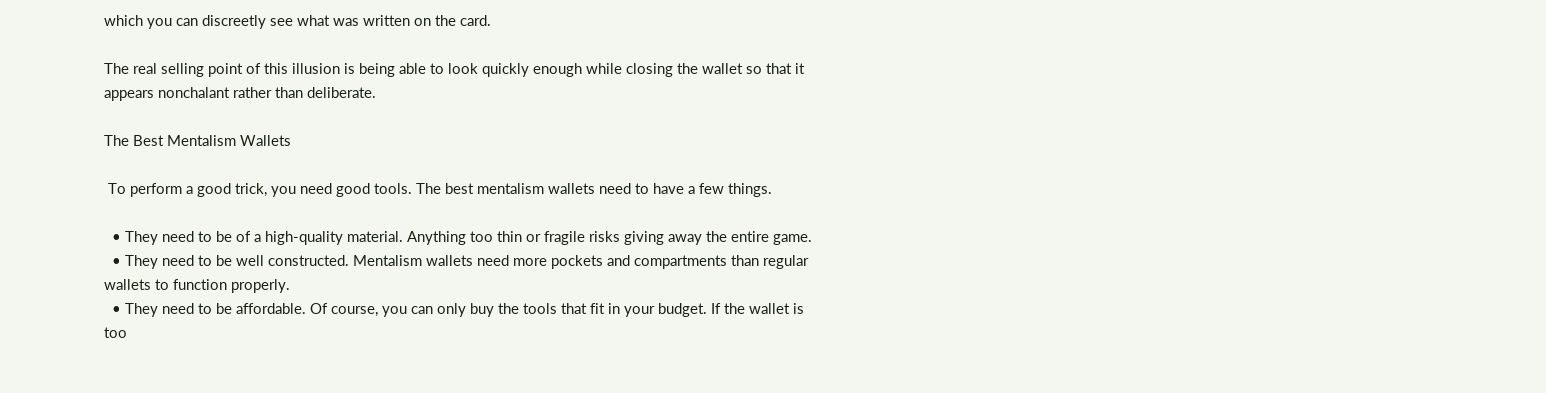which you can discreetly see what was written on the card.

The real selling point of this illusion is being able to look quickly enough while closing the wallet so that it appears nonchalant rather than deliberate.

The Best Mentalism Wallets

 To perform a good trick, you need good tools. The best mentalism wallets need to have a few things.

  • They need to be of a high-quality material. Anything too thin or fragile risks giving away the entire game.
  • They need to be well constructed. Mentalism wallets need more pockets and compartments than regular wallets to function properly.
  • They need to be affordable. Of course, you can only buy the tools that fit in your budget. If the wallet is too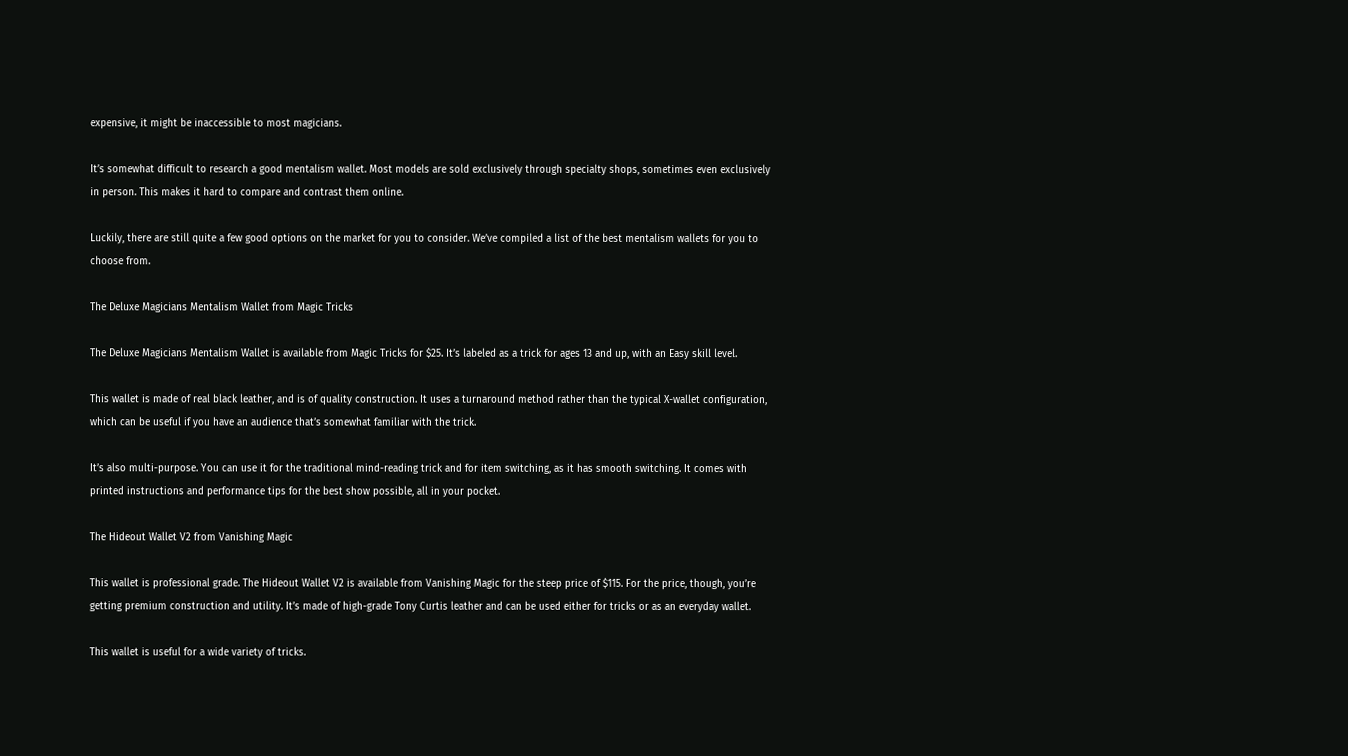expensive, it might be inaccessible to most magicians.

It’s somewhat difficult to research a good mentalism wallet. Most models are sold exclusively through specialty shops, sometimes even exclusively in person. This makes it hard to compare and contrast them online.

Luckily, there are still quite a few good options on the market for you to consider. We’ve compiled a list of the best mentalism wallets for you to choose from.

The Deluxe Magicians Mentalism Wallet from Magic Tricks

The Deluxe Magicians Mentalism Wallet is available from Magic Tricks for $25. It’s labeled as a trick for ages 13 and up, with an Easy skill level.

This wallet is made of real black leather, and is of quality construction. It uses a turnaround method rather than the typical X-wallet configuration, which can be useful if you have an audience that’s somewhat familiar with the trick.

It’s also multi-purpose. You can use it for the traditional mind-reading trick and for item switching, as it has smooth switching. It comes with printed instructions and performance tips for the best show possible, all in your pocket.

The Hideout Wallet V2 from Vanishing Magic

This wallet is professional grade. The Hideout Wallet V2 is available from Vanishing Magic for the steep price of $115. For the price, though, you’re getting premium construction and utility. It’s made of high-grade Tony Curtis leather and can be used either for tricks or as an everyday wallet.

This wallet is useful for a wide variety of tricks.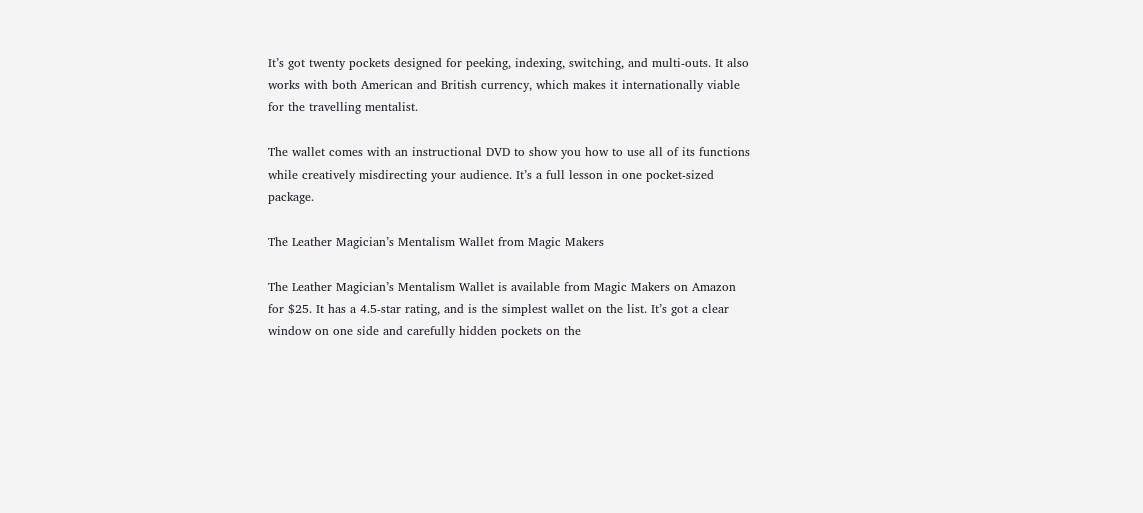It’s got twenty pockets designed for peeking, indexing, switching, and multi-outs. It also works with both American and British currency, which makes it internationally viable for the travelling mentalist.

The wallet comes with an instructional DVD to show you how to use all of its functions while creatively misdirecting your audience. It’s a full lesson in one pocket-sized package.

The Leather Magician’s Mentalism Wallet from Magic Makers

The Leather Magician’s Mentalism Wallet is available from Magic Makers on Amazon for $25. It has a 4.5-star rating, and is the simplest wallet on the list. It’s got a clear window on one side and carefully hidden pockets on the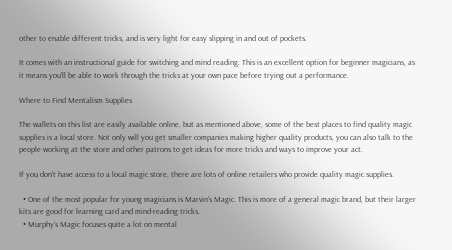other to enable different tricks, and is very light for easy slipping in and out of pockets.

It comes with an instructional guide for switching and mind reading. This is an excellent option for beginner magicians, as it means you’ll be able to work through the tricks at your own pace before trying out a performance.

Where to Find Mentalism Supplies

The wallets on this list are easily available online, but as mentioned above, some of the best places to find quality magic supplies is a local store. Not only will you get smaller companies making higher quality products, you can also talk to the people working at the store and other patrons to get ideas for more tricks and ways to improve your act.

If you don’t have access to a local magic store, there are lots of online retailers who provide quality magic supplies.

  • One of the most popular for young magicians is Marvin’s Magic. This is more of a general magic brand, but their larger kits are good for learning card and mind-reading tricks.
  • Murphy’s Magic focuses quite a lot on mental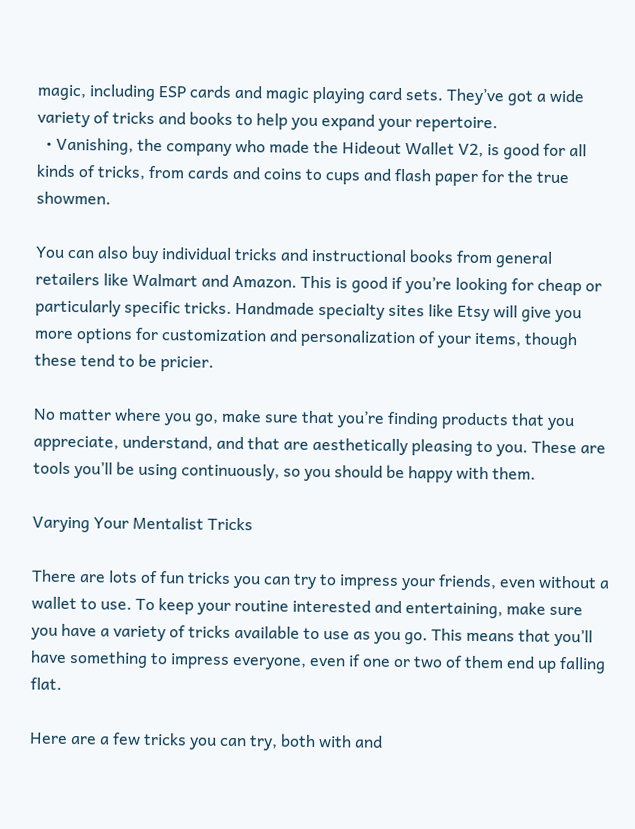magic, including ESP cards and magic playing card sets. They’ve got a wide variety of tricks and books to help you expand your repertoire.
  • Vanishing, the company who made the Hideout Wallet V2, is good for all kinds of tricks, from cards and coins to cups and flash paper for the true showmen.

You can also buy individual tricks and instructional books from general retailers like Walmart and Amazon. This is good if you’re looking for cheap or particularly specific tricks. Handmade specialty sites like Etsy will give you more options for customization and personalization of your items, though these tend to be pricier.

No matter where you go, make sure that you’re finding products that you appreciate, understand, and that are aesthetically pleasing to you. These are tools you’ll be using continuously, so you should be happy with them.

Varying Your Mentalist Tricks

There are lots of fun tricks you can try to impress your friends, even without a wallet to use. To keep your routine interested and entertaining, make sure you have a variety of tricks available to use as you go. This means that you’ll have something to impress everyone, even if one or two of them end up falling flat.

Here are a few tricks you can try, both with and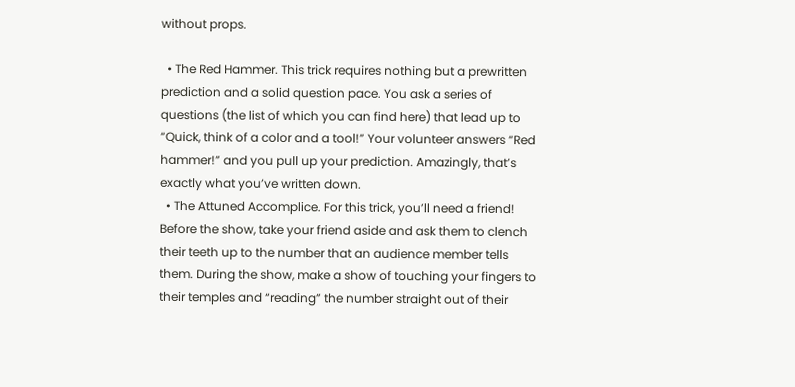without props.

  • The Red Hammer. This trick requires nothing but a prewritten prediction and a solid question pace. You ask a series of questions (the list of which you can find here) that lead up to “Quick, think of a color and a tool!” Your volunteer answers “Red hammer!” and you pull up your prediction. Amazingly, that’s exactly what you’ve written down.
  • The Attuned Accomplice. For this trick, you’ll need a friend! Before the show, take your friend aside and ask them to clench their teeth up to the number that an audience member tells them. During the show, make a show of touching your fingers to their temples and “reading” the number straight out of their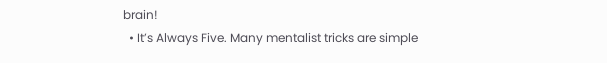brain!
  • It’s Always Five. Many mentalist tricks are simple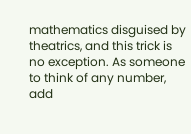mathematics disguised by theatrics, and this trick is no exception. As someone to think of any number, add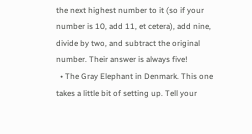the next highest number to it (so if your number is 10, add 11, et cetera), add nine, divide by two, and subtract the original number. Their answer is always five!
  • The Gray Elephant in Denmark. This one takes a little bit of setting up. Tell your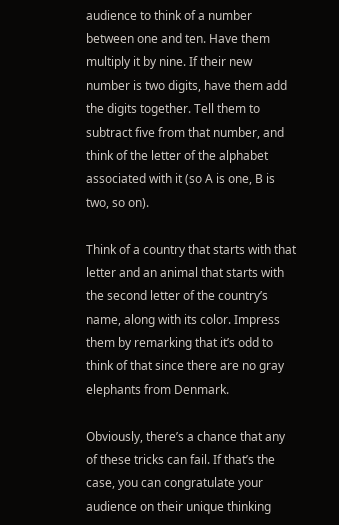audience to think of a number between one and ten. Have them multiply it by nine. If their new number is two digits, have them add the digits together. Tell them to subtract five from that number, and think of the letter of the alphabet associated with it (so A is one, B is two, so on).

Think of a country that starts with that letter and an animal that starts with the second letter of the country’s name, along with its color. Impress them by remarking that it’s odd to think of that since there are no gray elephants from Denmark.

Obviously, there’s a chance that any of these tricks can fail. If that’s the case, you can congratulate your audience on their unique thinking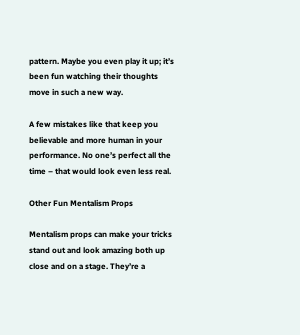pattern. Maybe you even play it up; it’s been fun watching their thoughts move in such a new way.

A few mistakes like that keep you believable and more human in your performance. No one’s perfect all the time – that would look even less real.

Other Fun Mentalism Props

Mentalism props can make your tricks stand out and look amazing both up close and on a stage. They’re a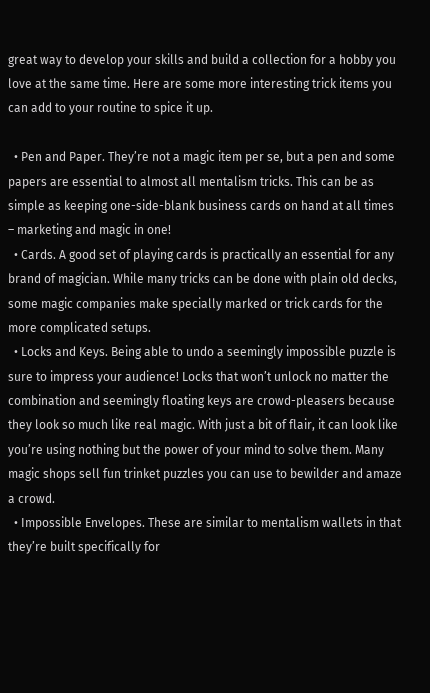great way to develop your skills and build a collection for a hobby you love at the same time. Here are some more interesting trick items you can add to your routine to spice it up.

  • Pen and Paper. They’re not a magic item per se, but a pen and some papers are essential to almost all mentalism tricks. This can be as simple as keeping one-side-blank business cards on hand at all times – marketing and magic in one!
  • Cards. A good set of playing cards is practically an essential for any brand of magician. While many tricks can be done with plain old decks, some magic companies make specially marked or trick cards for the more complicated setups.
  • Locks and Keys. Being able to undo a seemingly impossible puzzle is sure to impress your audience! Locks that won’t unlock no matter the combination and seemingly floating keys are crowd-pleasers because they look so much like real magic. With just a bit of flair, it can look like you’re using nothing but the power of your mind to solve them. Many magic shops sell fun trinket puzzles you can use to bewilder and amaze a crowd.
  • Impossible Envelopes. These are similar to mentalism wallets in that they’re built specifically for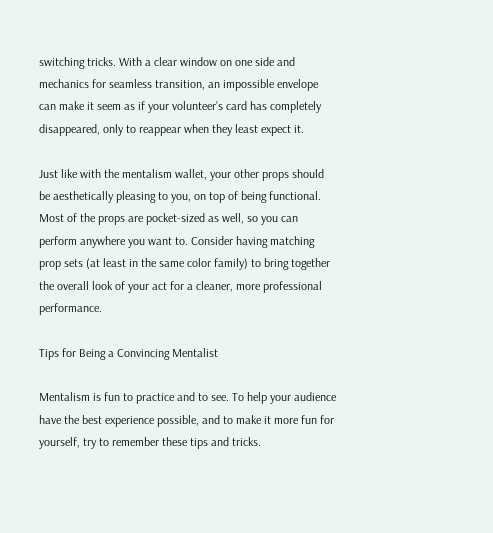switching tricks. With a clear window on one side and mechanics for seamless transition, an impossible envelope can make it seem as if your volunteer’s card has completely disappeared, only to reappear when they least expect it.

Just like with the mentalism wallet, your other props should be aesthetically pleasing to you, on top of being functional. Most of the props are pocket-sized as well, so you can perform anywhere you want to. Consider having matching prop sets (at least in the same color family) to bring together the overall look of your act for a cleaner, more professional performance.

Tips for Being a Convincing Mentalist

Mentalism is fun to practice and to see. To help your audience have the best experience possible, and to make it more fun for yourself, try to remember these tips and tricks.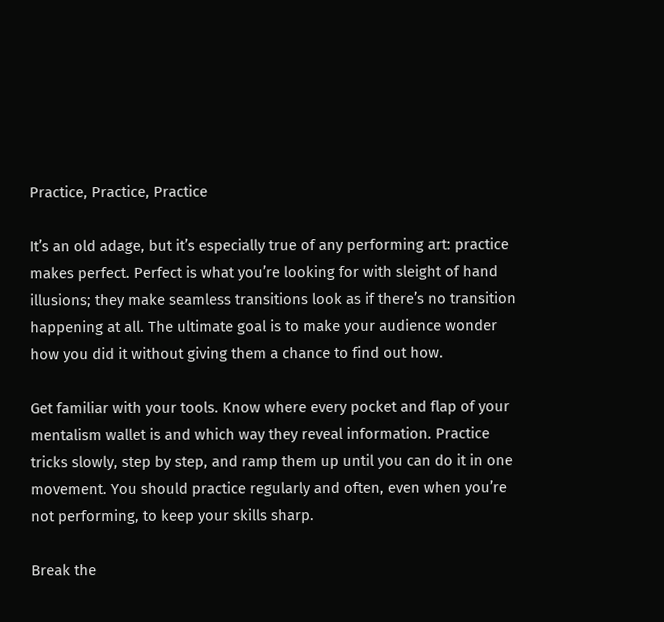Practice, Practice, Practice

It’s an old adage, but it’s especially true of any performing art: practice makes perfect. Perfect is what you’re looking for with sleight of hand illusions; they make seamless transitions look as if there’s no transition happening at all. The ultimate goal is to make your audience wonder how you did it without giving them a chance to find out how.

Get familiar with your tools. Know where every pocket and flap of your mentalism wallet is and which way they reveal information. Practice tricks slowly, step by step, and ramp them up until you can do it in one movement. You should practice regularly and often, even when you’re not performing, to keep your skills sharp.

Break the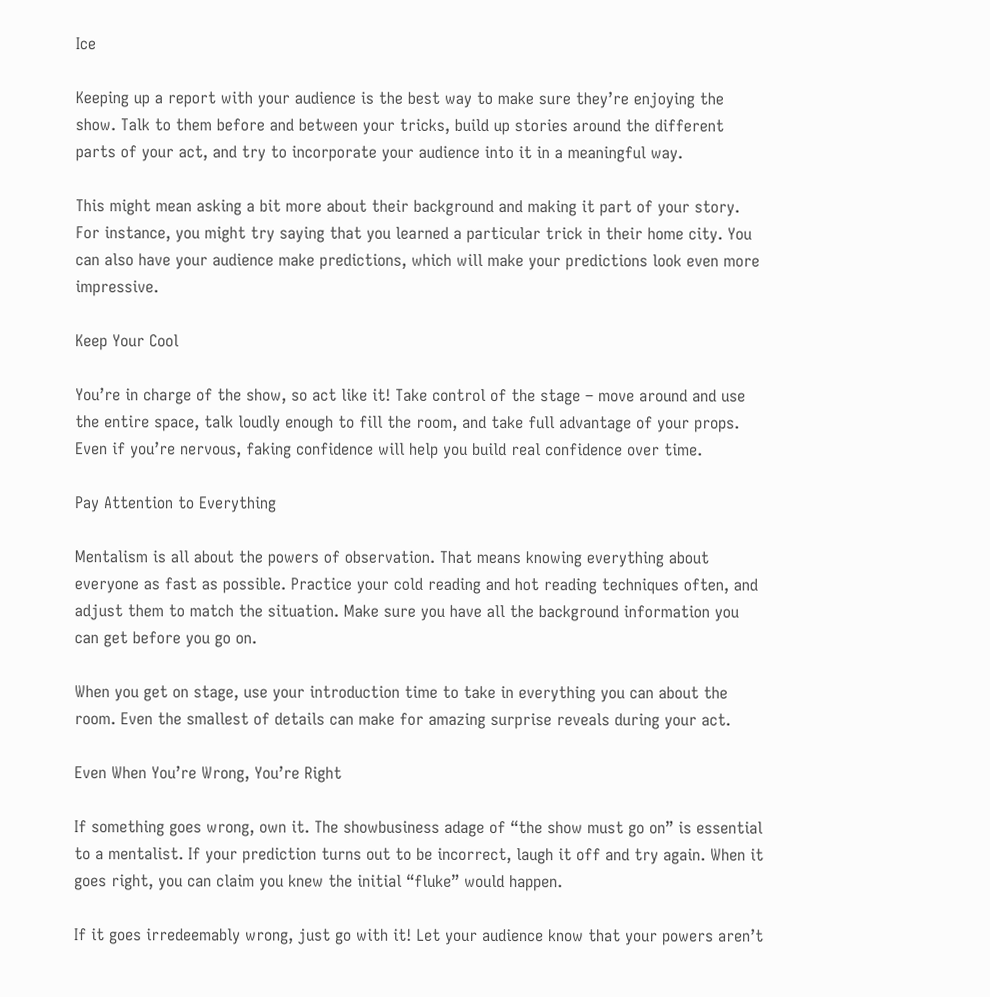Ice

Keeping up a report with your audience is the best way to make sure they’re enjoying the show. Talk to them before and between your tricks, build up stories around the different parts of your act, and try to incorporate your audience into it in a meaningful way.

This might mean asking a bit more about their background and making it part of your story. For instance, you might try saying that you learned a particular trick in their home city. You can also have your audience make predictions, which will make your predictions look even more impressive.

Keep Your Cool

You’re in charge of the show, so act like it! Take control of the stage – move around and use the entire space, talk loudly enough to fill the room, and take full advantage of your props. Even if you’re nervous, faking confidence will help you build real confidence over time.

Pay Attention to Everything

Mentalism is all about the powers of observation. That means knowing everything about everyone as fast as possible. Practice your cold reading and hot reading techniques often, and adjust them to match the situation. Make sure you have all the background information you can get before you go on.

When you get on stage, use your introduction time to take in everything you can about the room. Even the smallest of details can make for amazing surprise reveals during your act.

Even When You’re Wrong, You’re Right

If something goes wrong, own it. The showbusiness adage of “the show must go on” is essential to a mentalist. If your prediction turns out to be incorrect, laugh it off and try again. When it goes right, you can claim you knew the initial “fluke” would happen.

If it goes irredeemably wrong, just go with it! Let your audience know that your powers aren’t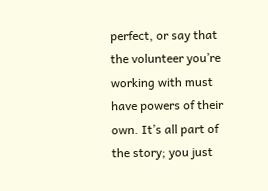perfect, or say that the volunteer you’re working with must have powers of their own. It’s all part of the story; you just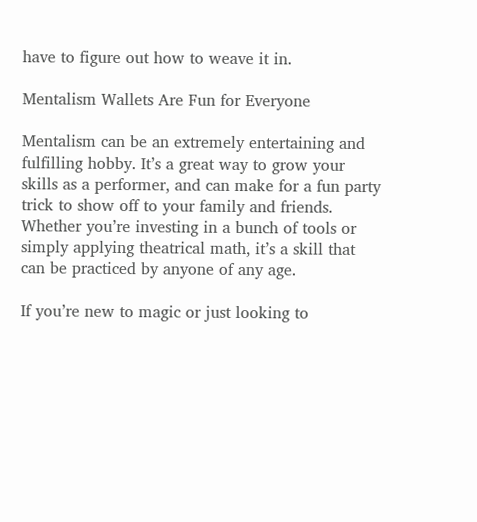have to figure out how to weave it in.

Mentalism Wallets Are Fun for Everyone

Mentalism can be an extremely entertaining and fulfilling hobby. It’s a great way to grow your skills as a performer, and can make for a fun party trick to show off to your family and friends. Whether you’re investing in a bunch of tools or simply applying theatrical math, it’s a skill that can be practiced by anyone of any age.

If you’re new to magic or just looking to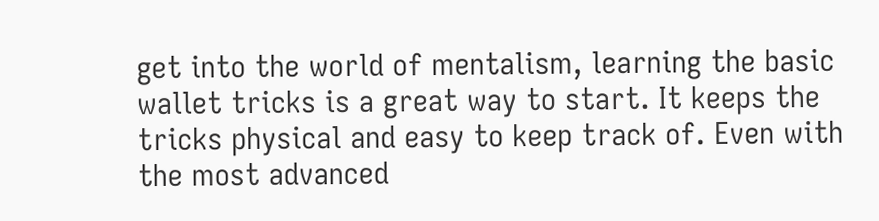get into the world of mentalism, learning the basic wallet tricks is a great way to start. It keeps the tricks physical and easy to keep track of. Even with the most advanced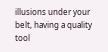illusions under your belt, having a quality tool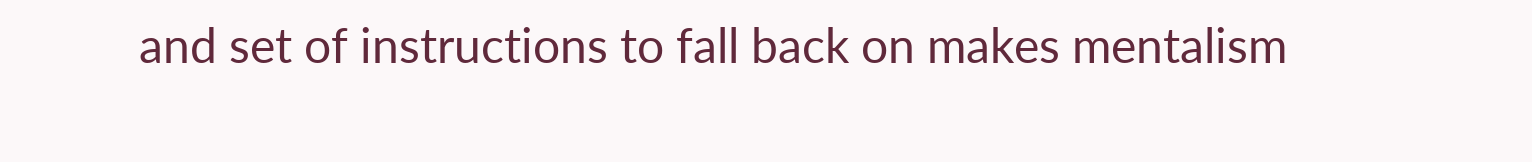and set of instructions to fall back on makes mentalism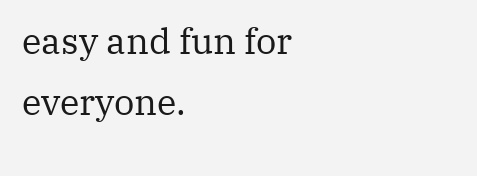easy and fun for everyone.